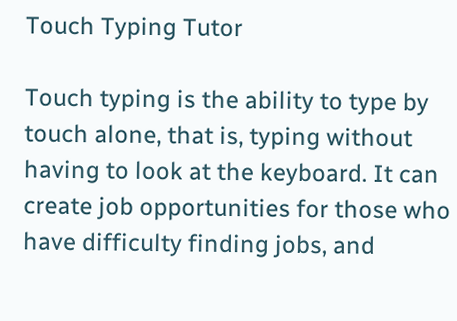Touch Typing Tutor

Touch typing is the ability to type by touch alone, that is, typing without having to look at the keyboard. It can create job opportunities for those who have difficulty finding jobs, and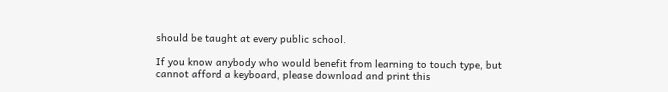should be taught at every public school.

If you know anybody who would benefit from learning to touch type, but cannot afford a keyboard, please download and print this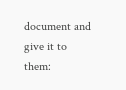document and give it to them: